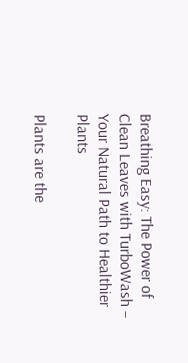Breathing Easy: The Power of Clean Leaves with TurboWash – Your Natural Path to Healthier Plants

Plants are the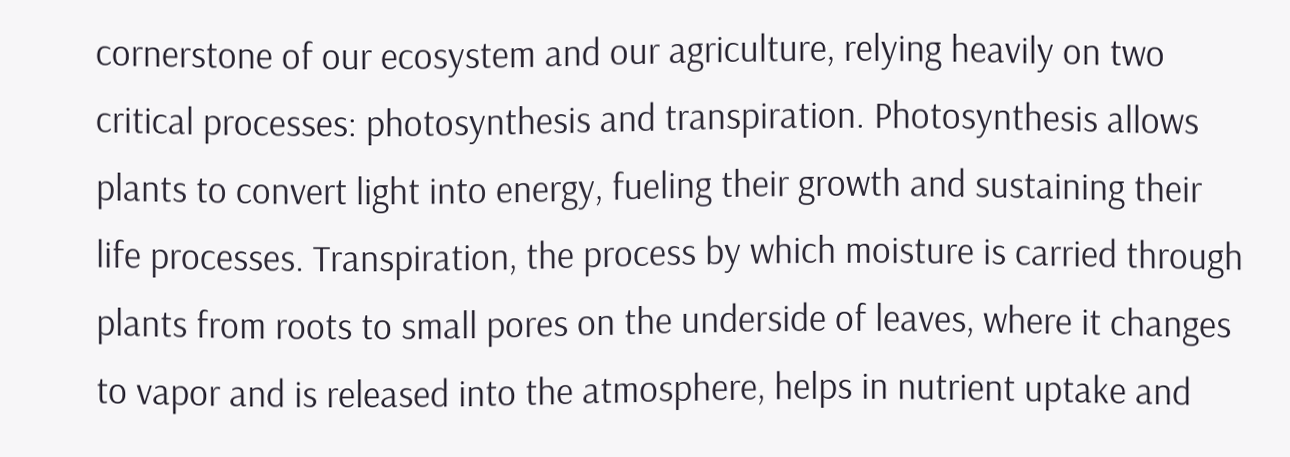cornerstone of our ecosystem and our agriculture, relying heavily on two critical processes: photosynthesis and transpiration. Photosynthesis allows plants to convert light into energy, fueling their growth and sustaining their life processes. Transpiration, the process by which moisture is carried through plants from roots to small pores on the underside of leaves, where it changes to vapor and is released into the atmosphere, helps in nutrient uptake and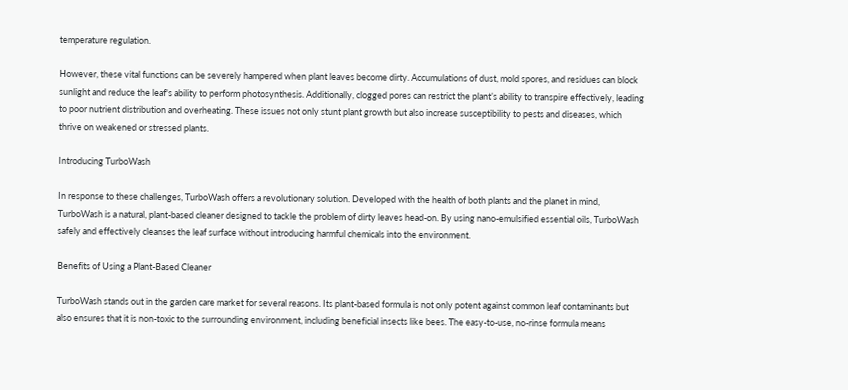temperature regulation.

However, these vital functions can be severely hampered when plant leaves become dirty. Accumulations of dust, mold spores, and residues can block sunlight and reduce the leaf's ability to perform photosynthesis. Additionally, clogged pores can restrict the plant’s ability to transpire effectively, leading to poor nutrient distribution and overheating. These issues not only stunt plant growth but also increase susceptibility to pests and diseases, which thrive on weakened or stressed plants.

Introducing TurboWash

In response to these challenges, TurboWash offers a revolutionary solution. Developed with the health of both plants and the planet in mind, TurboWash is a natural, plant-based cleaner designed to tackle the problem of dirty leaves head-on. By using nano-emulsified essential oils, TurboWash safely and effectively cleanses the leaf surface without introducing harmful chemicals into the environment.

Benefits of Using a Plant-Based Cleaner

TurboWash stands out in the garden care market for several reasons. Its plant-based formula is not only potent against common leaf contaminants but also ensures that it is non-toxic to the surrounding environment, including beneficial insects like bees. The easy-to-use, no-rinse formula means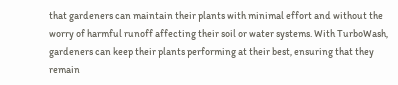that gardeners can maintain their plants with minimal effort and without the worry of harmful runoff affecting their soil or water systems. With TurboWash, gardeners can keep their plants performing at their best, ensuring that they remain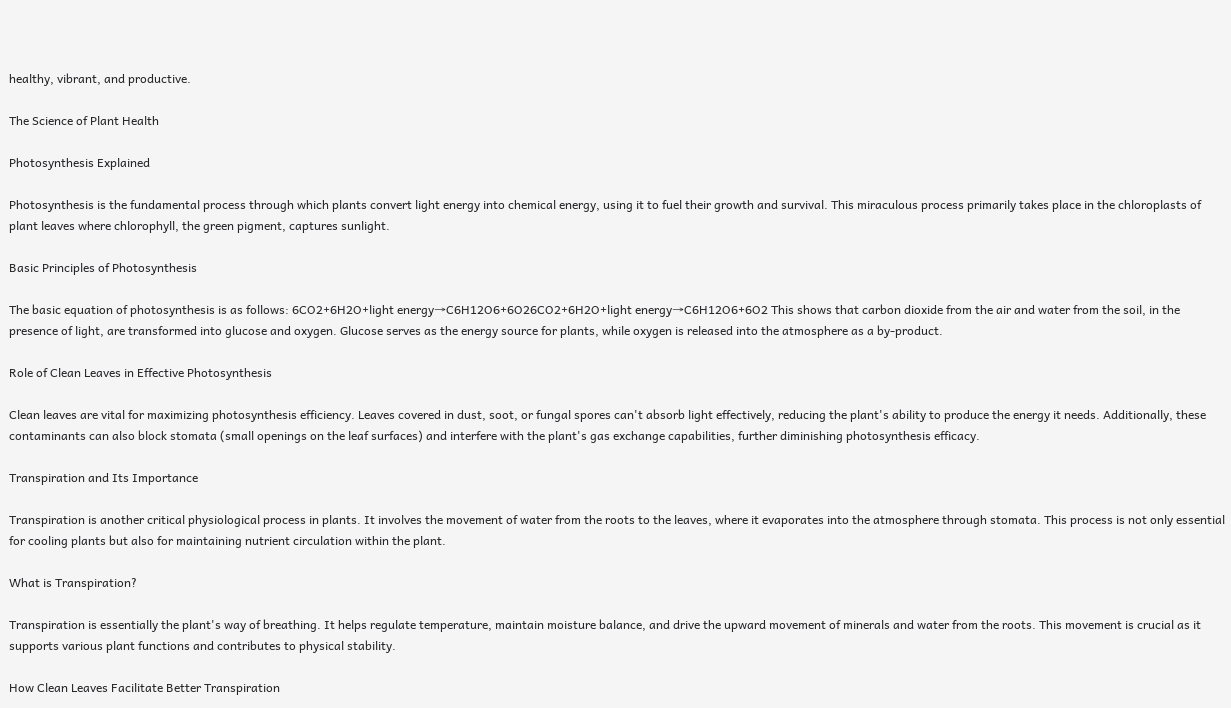healthy, vibrant, and productive.

The Science of Plant Health

Photosynthesis Explained

Photosynthesis is the fundamental process through which plants convert light energy into chemical energy, using it to fuel their growth and survival. This miraculous process primarily takes place in the chloroplasts of plant leaves where chlorophyll, the green pigment, captures sunlight.

Basic Principles of Photosynthesis

The basic equation of photosynthesis is as follows: 6CO2+6H2O+light energy→C6H12O6+6O26CO2+6H2O+light energy→C6H12O6+6O2 This shows that carbon dioxide from the air and water from the soil, in the presence of light, are transformed into glucose and oxygen. Glucose serves as the energy source for plants, while oxygen is released into the atmosphere as a by-product.

Role of Clean Leaves in Effective Photosynthesis

Clean leaves are vital for maximizing photosynthesis efficiency. Leaves covered in dust, soot, or fungal spores can't absorb light effectively, reducing the plant's ability to produce the energy it needs. Additionally, these contaminants can also block stomata (small openings on the leaf surfaces) and interfere with the plant's gas exchange capabilities, further diminishing photosynthesis efficacy.

Transpiration and Its Importance

Transpiration is another critical physiological process in plants. It involves the movement of water from the roots to the leaves, where it evaporates into the atmosphere through stomata. This process is not only essential for cooling plants but also for maintaining nutrient circulation within the plant.

What is Transpiration?

Transpiration is essentially the plant's way of breathing. It helps regulate temperature, maintain moisture balance, and drive the upward movement of minerals and water from the roots. This movement is crucial as it supports various plant functions and contributes to physical stability.

How Clean Leaves Facilitate Better Transpiration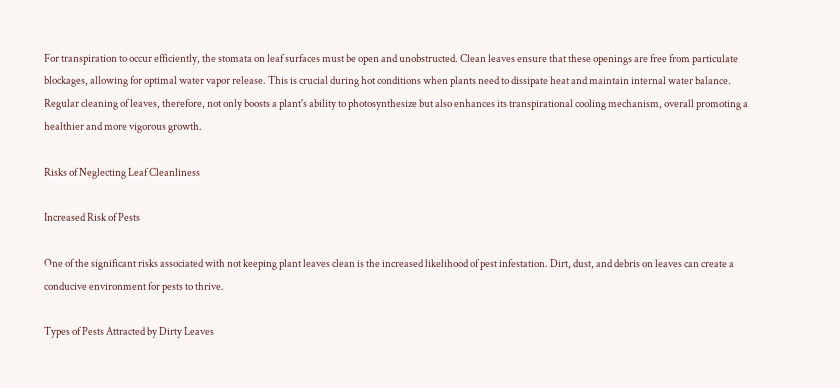For transpiration to occur efficiently, the stomata on leaf surfaces must be open and unobstructed. Clean leaves ensure that these openings are free from particulate blockages, allowing for optimal water vapor release. This is crucial during hot conditions when plants need to dissipate heat and maintain internal water balance. Regular cleaning of leaves, therefore, not only boosts a plant's ability to photosynthesize but also enhances its transpirational cooling mechanism, overall promoting a healthier and more vigorous growth.

Risks of Neglecting Leaf Cleanliness

Increased Risk of Pests

One of the significant risks associated with not keeping plant leaves clean is the increased likelihood of pest infestation. Dirt, dust, and debris on leaves can create a conducive environment for pests to thrive.

Types of Pests Attracted by Dirty Leaves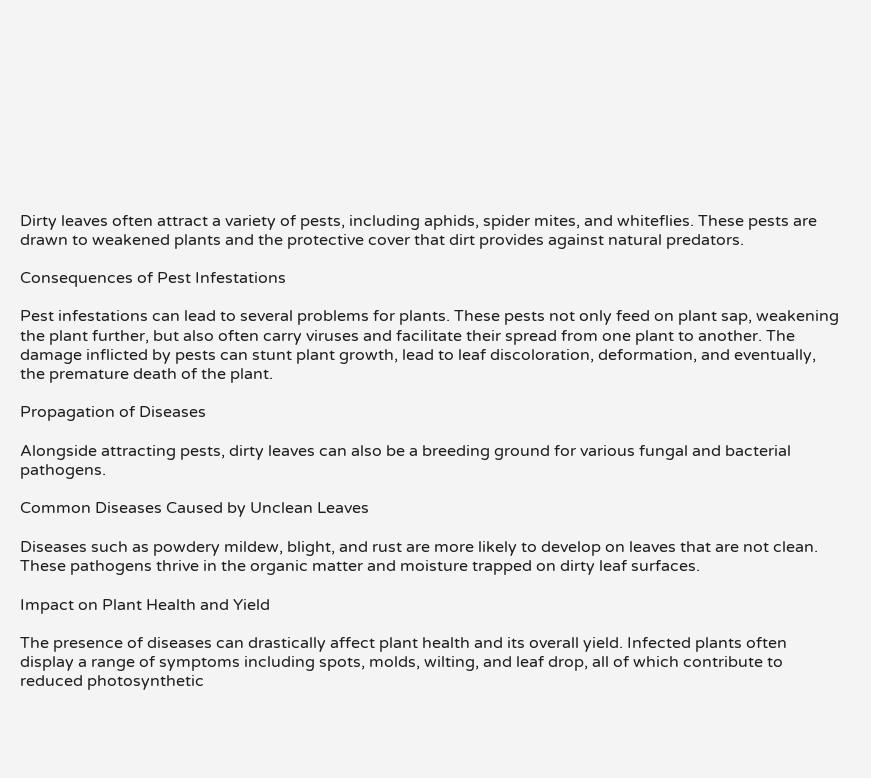Dirty leaves often attract a variety of pests, including aphids, spider mites, and whiteflies. These pests are drawn to weakened plants and the protective cover that dirt provides against natural predators.

Consequences of Pest Infestations

Pest infestations can lead to several problems for plants. These pests not only feed on plant sap, weakening the plant further, but also often carry viruses and facilitate their spread from one plant to another. The damage inflicted by pests can stunt plant growth, lead to leaf discoloration, deformation, and eventually, the premature death of the plant.

Propagation of Diseases

Alongside attracting pests, dirty leaves can also be a breeding ground for various fungal and bacterial pathogens.

Common Diseases Caused by Unclean Leaves

Diseases such as powdery mildew, blight, and rust are more likely to develop on leaves that are not clean. These pathogens thrive in the organic matter and moisture trapped on dirty leaf surfaces.

Impact on Plant Health and Yield

The presence of diseases can drastically affect plant health and its overall yield. Infected plants often display a range of symptoms including spots, molds, wilting, and leaf drop, all of which contribute to reduced photosynthetic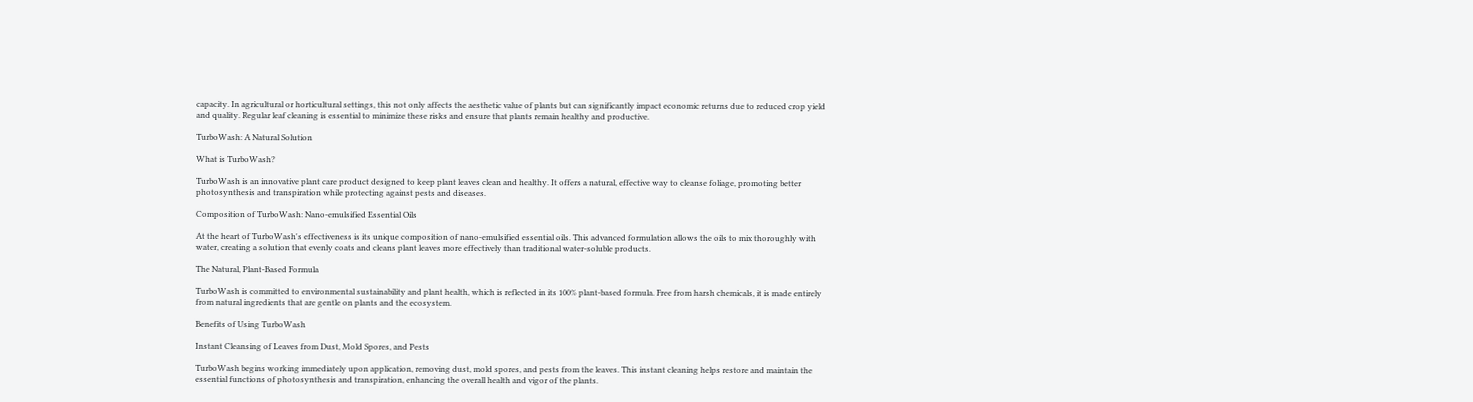capacity. In agricultural or horticultural settings, this not only affects the aesthetic value of plants but can significantly impact economic returns due to reduced crop yield and quality. Regular leaf cleaning is essential to minimize these risks and ensure that plants remain healthy and productive.

TurboWash: A Natural Solution

What is TurboWash?

TurboWash is an innovative plant care product designed to keep plant leaves clean and healthy. It offers a natural, effective way to cleanse foliage, promoting better photosynthesis and transpiration while protecting against pests and diseases.

Composition of TurboWash: Nano-emulsified Essential Oils

At the heart of TurboWash's effectiveness is its unique composition of nano-emulsified essential oils. This advanced formulation allows the oils to mix thoroughly with water, creating a solution that evenly coats and cleans plant leaves more effectively than traditional water-soluble products.

The Natural, Plant-Based Formula

TurboWash is committed to environmental sustainability and plant health, which is reflected in its 100% plant-based formula. Free from harsh chemicals, it is made entirely from natural ingredients that are gentle on plants and the ecosystem.

Benefits of Using TurboWash

Instant Cleansing of Leaves from Dust, Mold Spores, and Pests

TurboWash begins working immediately upon application, removing dust, mold spores, and pests from the leaves. This instant cleaning helps restore and maintain the essential functions of photosynthesis and transpiration, enhancing the overall health and vigor of the plants.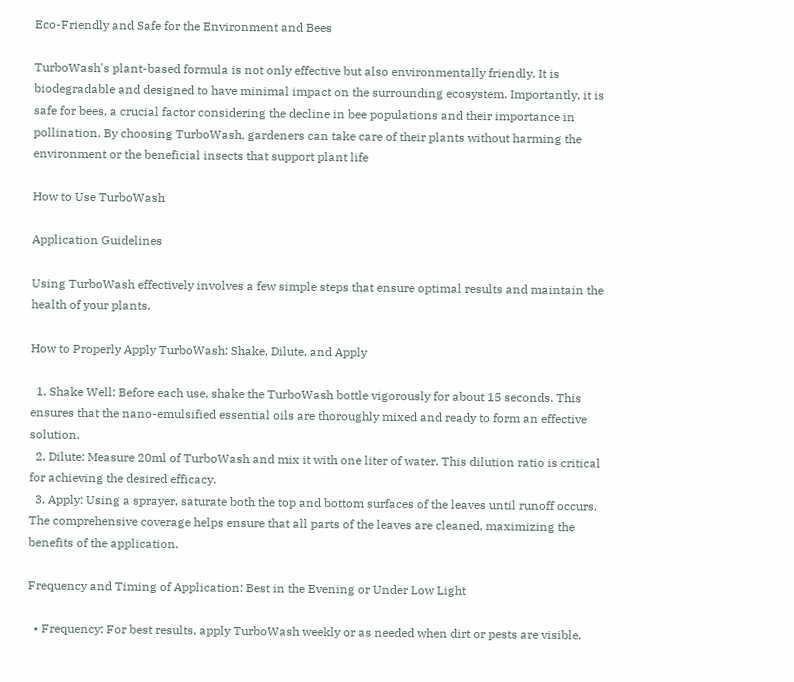Eco-Friendly and Safe for the Environment and Bees

TurboWash's plant-based formula is not only effective but also environmentally friendly. It is biodegradable and designed to have minimal impact on the surrounding ecosystem. Importantly, it is safe for bees, a crucial factor considering the decline in bee populations and their importance in pollination. By choosing TurboWash, gardeners can take care of their plants without harming the environment or the beneficial insects that support plant life

How to Use TurboWash

Application Guidelines

Using TurboWash effectively involves a few simple steps that ensure optimal results and maintain the health of your plants.

How to Properly Apply TurboWash: Shake, Dilute, and Apply

  1. Shake Well: Before each use, shake the TurboWash bottle vigorously for about 15 seconds. This ensures that the nano-emulsified essential oils are thoroughly mixed and ready to form an effective solution.
  2. Dilute: Measure 20ml of TurboWash and mix it with one liter of water. This dilution ratio is critical for achieving the desired efficacy.
  3. Apply: Using a sprayer, saturate both the top and bottom surfaces of the leaves until runoff occurs. The comprehensive coverage helps ensure that all parts of the leaves are cleaned, maximizing the benefits of the application.

Frequency and Timing of Application: Best in the Evening or Under Low Light

  • Frequency: For best results, apply TurboWash weekly or as needed when dirt or pests are visible.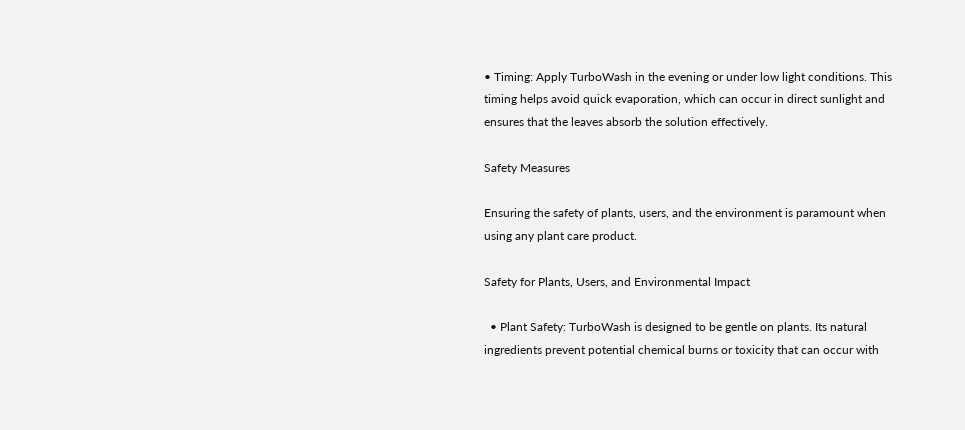• Timing: Apply TurboWash in the evening or under low light conditions. This timing helps avoid quick evaporation, which can occur in direct sunlight and ensures that the leaves absorb the solution effectively.

Safety Measures

Ensuring the safety of plants, users, and the environment is paramount when using any plant care product.

Safety for Plants, Users, and Environmental Impact

  • Plant Safety: TurboWash is designed to be gentle on plants. Its natural ingredients prevent potential chemical burns or toxicity that can occur with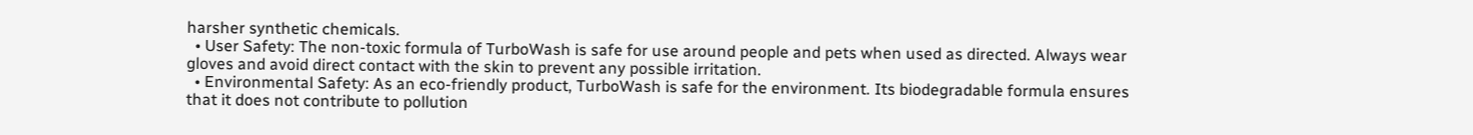harsher synthetic chemicals.
  • User Safety: The non-toxic formula of TurboWash is safe for use around people and pets when used as directed. Always wear gloves and avoid direct contact with the skin to prevent any possible irritation.
  • Environmental Safety: As an eco-friendly product, TurboWash is safe for the environment. Its biodegradable formula ensures that it does not contribute to pollution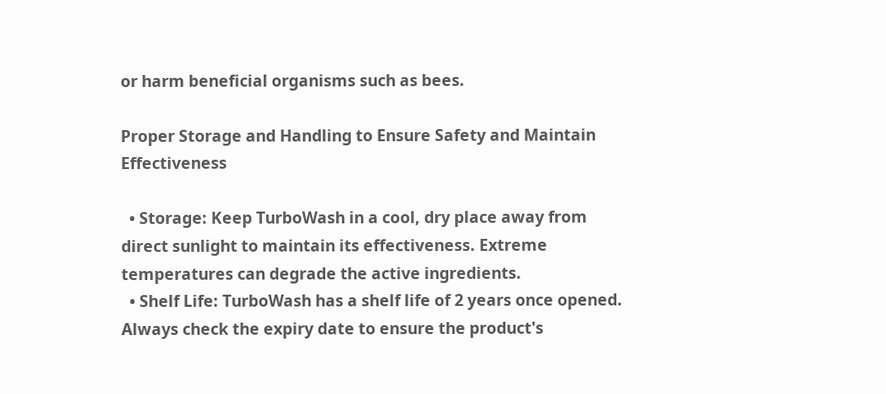or harm beneficial organisms such as bees.

Proper Storage and Handling to Ensure Safety and Maintain Effectiveness

  • Storage: Keep TurboWash in a cool, dry place away from direct sunlight to maintain its effectiveness. Extreme temperatures can degrade the active ingredients.
  • Shelf Life: TurboWash has a shelf life of 2 years once opened. Always check the expiry date to ensure the product's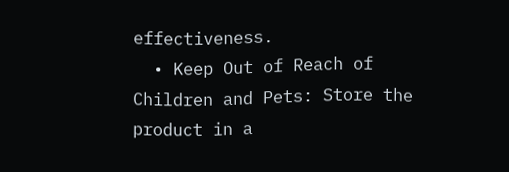effectiveness.
  • Keep Out of Reach of Children and Pets: Store the product in a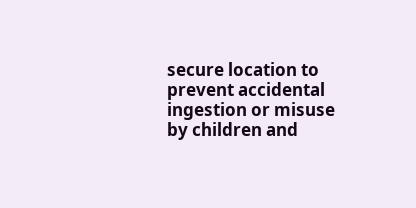secure location to prevent accidental ingestion or misuse by children and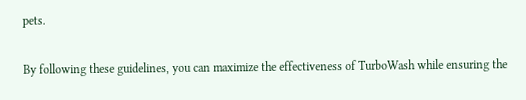pets.

By following these guidelines, you can maximize the effectiveness of TurboWash while ensuring the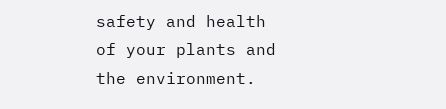safety and health of your plants and the environment.